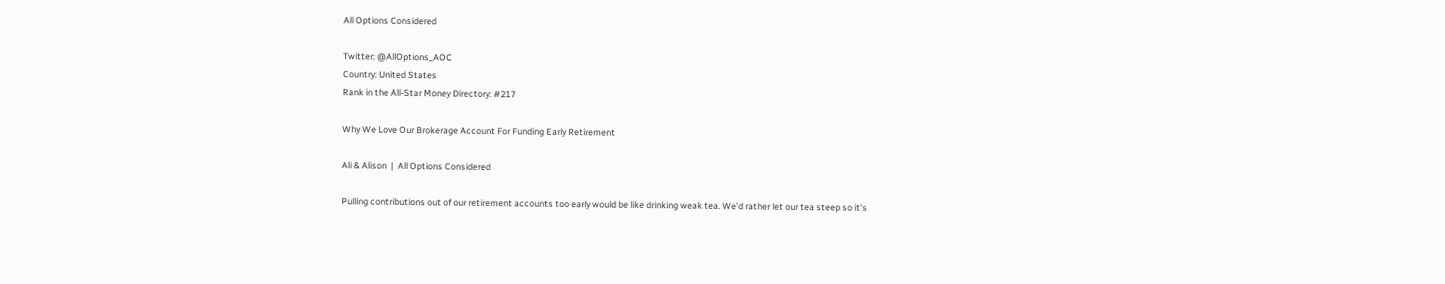All Options Considered

Twitter: @AllOptions_AOC
Country: United States
Rank in the All-Star Money Directory: #217

Why We Love Our Brokerage Account For Funding Early Retirement

Ali & Alison  |  All Options Considered

Pulling contributions out of our retirement accounts too early would be like drinking weak tea. We’d rather let our tea steep so it’s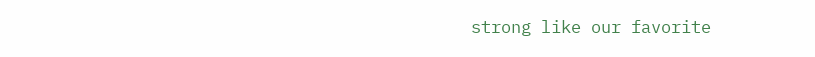strong like our favorite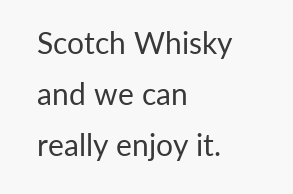Scotch Whisky and we can really enjoy it.